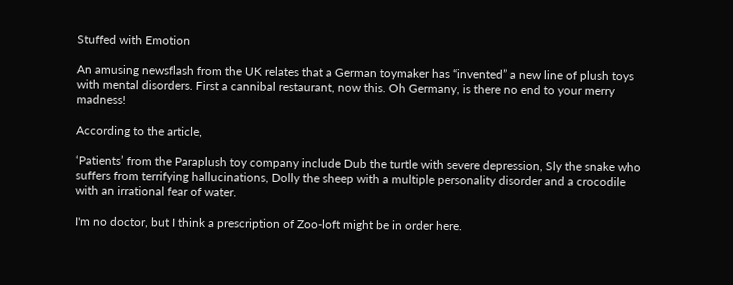Stuffed with Emotion

An amusing newsflash from the UK relates that a German toymaker has “invented” a new line of plush toys with mental disorders. First a cannibal restaurant, now this. Oh Germany, is there no end to your merry madness!

According to the article,

‘Patients’ from the Paraplush toy company include Dub the turtle with severe depression, Sly the snake who suffers from terrifying hallucinations, Dolly the sheep with a multiple personality disorder and a crocodile with an irrational fear of water.

I'm no doctor, but I think a prescription of Zoo-loft might be in order here.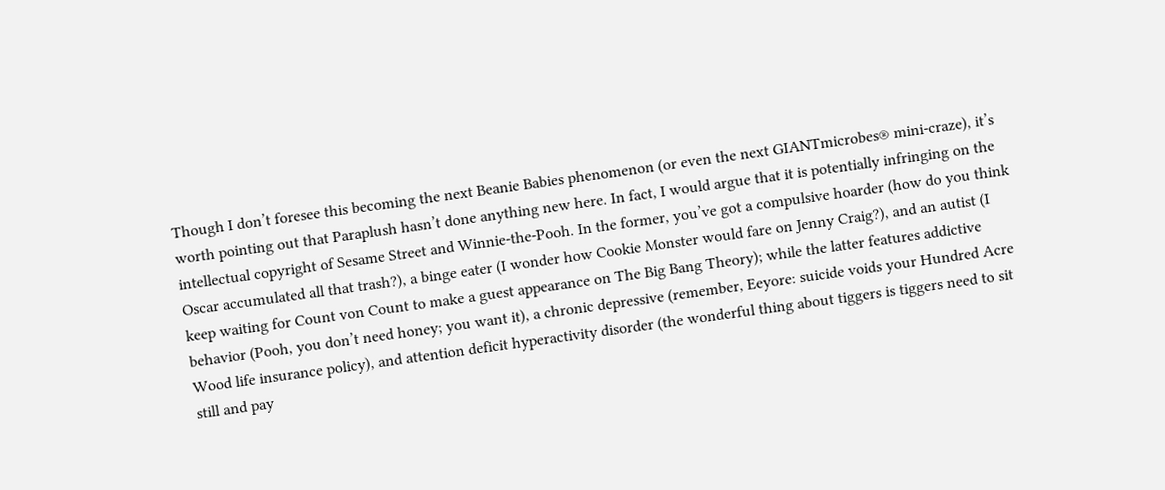Though I don’t foresee this becoming the next Beanie Babies phenomenon (or even the next GIANTmicrobes® mini-craze), it’s worth pointing out that Paraplush hasn’t done anything new here. In fact, I would argue that it is potentially infringing on the intellectual copyright of Sesame Street and Winnie-the-Pooh. In the former, you’ve got a compulsive hoarder (how do you think Oscar accumulated all that trash?), a binge eater (I wonder how Cookie Monster would fare on Jenny Craig?), and an autist (I keep waiting for Count von Count to make a guest appearance on The Big Bang Theory); while the latter features addictive behavior (Pooh, you don’t need honey; you want it), a chronic depressive (remember, Eeyore: suicide voids your Hundred Acre Wood life insurance policy), and attention deficit hyperactivity disorder (the wonderful thing about tiggers is tiggers need to sit still and pay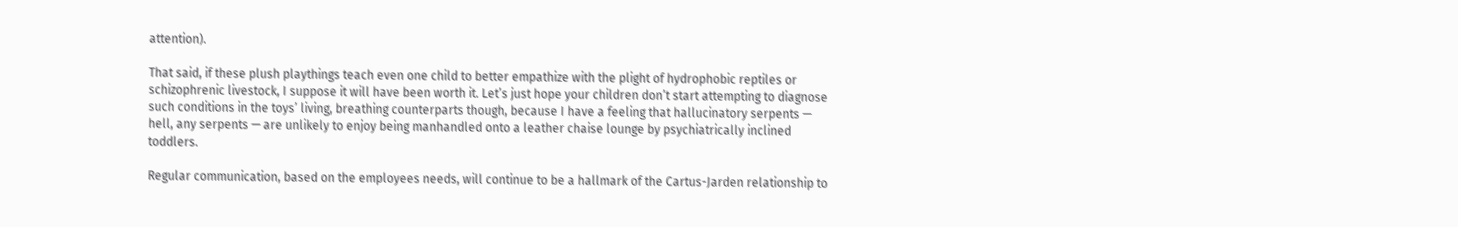attention).

That said, if these plush playthings teach even one child to better empathize with the plight of hydrophobic reptiles or schizophrenic livestock, I suppose it will have been worth it. Let’s just hope your children don’t start attempting to diagnose such conditions in the toys’ living, breathing counterparts though, because I have a feeling that hallucinatory serpents — hell, any serpents — are unlikely to enjoy being manhandled onto a leather chaise lounge by psychiatrically inclined toddlers.

Regular communication, based on the employees needs, will continue to be a hallmark of the Cartus-Jarden relationship to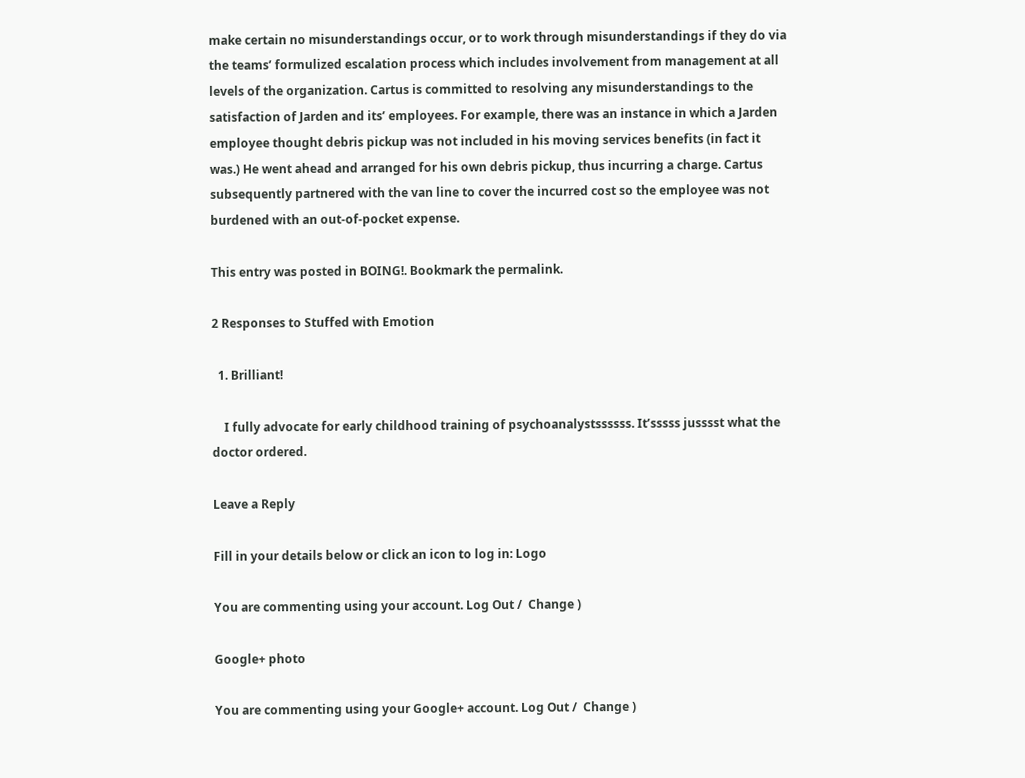make certain no misunderstandings occur, or to work through misunderstandings if they do via the teams’ formulized escalation process which includes involvement from management at all levels of the organization. Cartus is committed to resolving any misunderstandings to the satisfaction of Jarden and its’ employees. For example, there was an instance in which a Jarden employee thought debris pickup was not included in his moving services benefits (in fact it was.) He went ahead and arranged for his own debris pickup, thus incurring a charge. Cartus subsequently partnered with the van line to cover the incurred cost so the employee was not burdened with an out-of-pocket expense.

This entry was posted in BOING!. Bookmark the permalink.

2 Responses to Stuffed with Emotion

  1. Brilliant!

    I fully advocate for early childhood training of psychoanalystssssss. It’sssss jusssst what the doctor ordered.

Leave a Reply

Fill in your details below or click an icon to log in: Logo

You are commenting using your account. Log Out /  Change )

Google+ photo

You are commenting using your Google+ account. Log Out /  Change )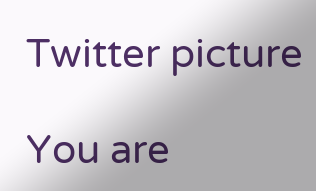Twitter picture

You are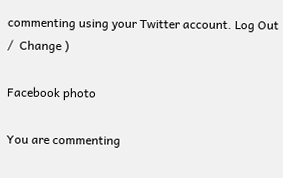commenting using your Twitter account. Log Out /  Change )

Facebook photo

You are commenting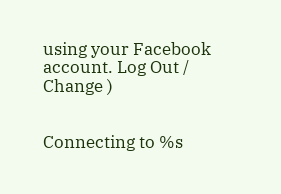using your Facebook account. Log Out /  Change )


Connecting to %s